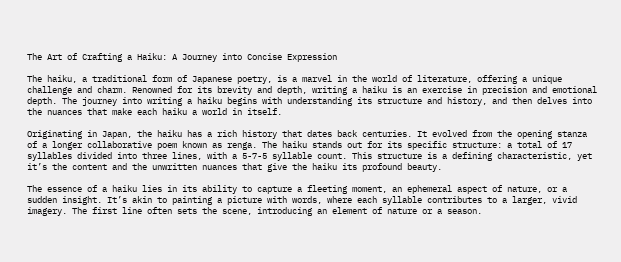The Art of Crafting a Haiku: A Journey into Concise Expression

The haiku, a traditional form of Japanese poetry, is a marvel in the world of literature, offering a unique challenge and charm. Renowned for its brevity and depth, writing a haiku is an exercise in precision and emotional depth. The journey into writing a haiku begins with understanding its structure and history, and then delves into the nuances that make each haiku a world in itself.

Originating in Japan, the haiku has a rich history that dates back centuries. It evolved from the opening stanza of a longer collaborative poem known as renga. The haiku stands out for its specific structure: a total of 17 syllables divided into three lines, with a 5-7-5 syllable count. This structure is a defining characteristic, yet it’s the content and the unwritten nuances that give the haiku its profound beauty.

The essence of a haiku lies in its ability to capture a fleeting moment, an ephemeral aspect of nature, or a sudden insight. It’s akin to painting a picture with words, where each syllable contributes to a larger, vivid imagery. The first line often sets the scene, introducing an element of nature or a season.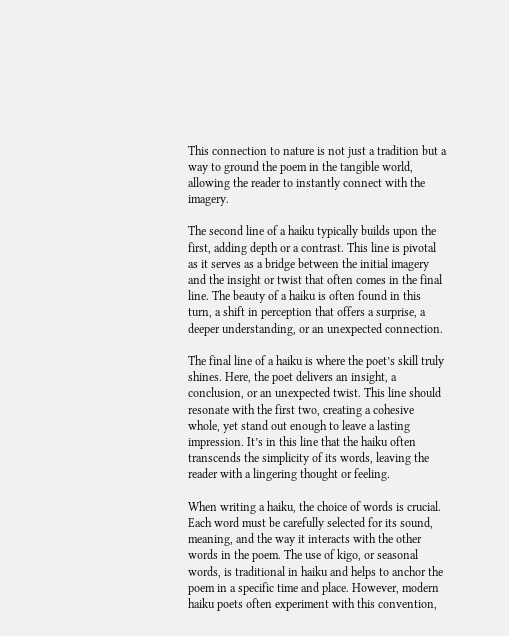This connection to nature is not just a tradition but a way to ground the poem in the tangible world, allowing the reader to instantly connect with the imagery.

The second line of a haiku typically builds upon the first, adding depth or a contrast. This line is pivotal as it serves as a bridge between the initial imagery and the insight or twist that often comes in the final line. The beauty of a haiku is often found in this turn, a shift in perception that offers a surprise, a deeper understanding, or an unexpected connection.

The final line of a haiku is where the poet’s skill truly shines. Here, the poet delivers an insight, a conclusion, or an unexpected twist. This line should resonate with the first two, creating a cohesive whole, yet stand out enough to leave a lasting impression. It’s in this line that the haiku often transcends the simplicity of its words, leaving the reader with a lingering thought or feeling.

When writing a haiku, the choice of words is crucial. Each word must be carefully selected for its sound, meaning, and the way it interacts with the other words in the poem. The use of kigo, or seasonal words, is traditional in haiku and helps to anchor the poem in a specific time and place. However, modern haiku poets often experiment with this convention,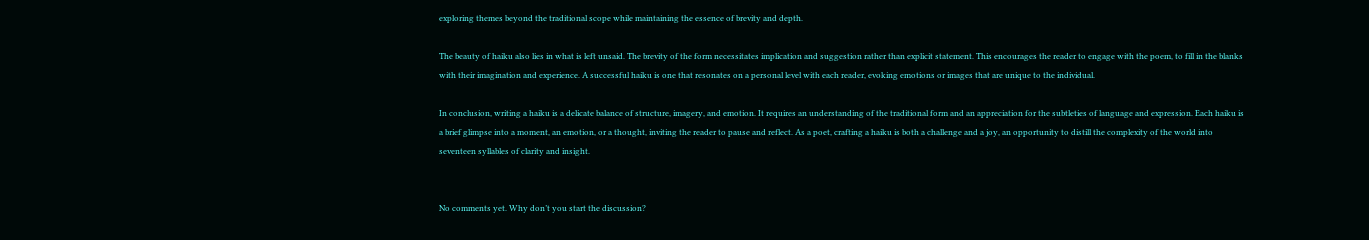exploring themes beyond the traditional scope while maintaining the essence of brevity and depth.

The beauty of haiku also lies in what is left unsaid. The brevity of the form necessitates implication and suggestion rather than explicit statement. This encourages the reader to engage with the poem, to fill in the blanks with their imagination and experience. A successful haiku is one that resonates on a personal level with each reader, evoking emotions or images that are unique to the individual.

In conclusion, writing a haiku is a delicate balance of structure, imagery, and emotion. It requires an understanding of the traditional form and an appreciation for the subtleties of language and expression. Each haiku is a brief glimpse into a moment, an emotion, or a thought, inviting the reader to pause and reflect. As a poet, crafting a haiku is both a challenge and a joy, an opportunity to distill the complexity of the world into seventeen syllables of clarity and insight.


No comments yet. Why don’t you start the discussion?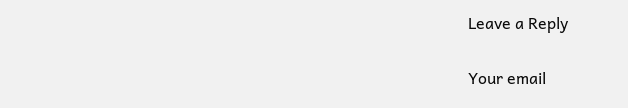Leave a Reply

Your email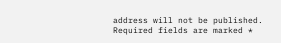address will not be published. Required fields are marked *